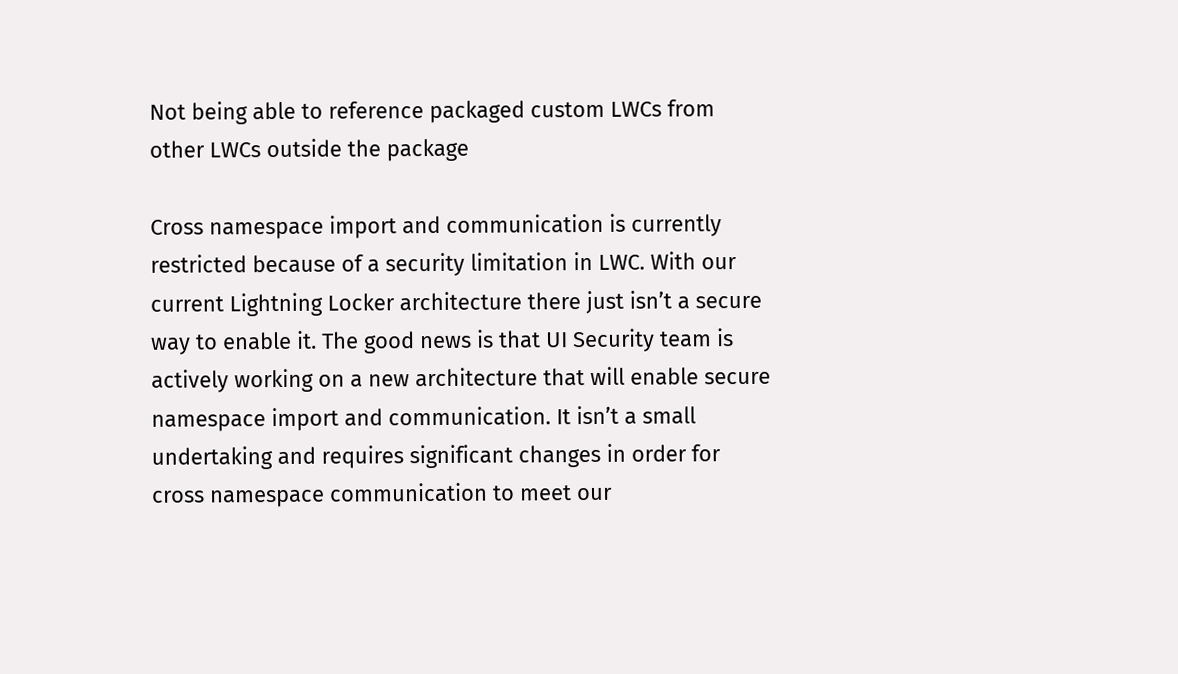Not being able to reference packaged custom LWCs from other LWCs outside the package

Cross namespace import and communication is currently restricted because of a security limitation in LWC. With our current Lightning Locker architecture there just isn’t a secure way to enable it. The good news is that UI Security team is actively working on a new architecture that will enable secure namespace import and communication. It isn’t a small undertaking and requires significant changes in order for cross namespace communication to meet our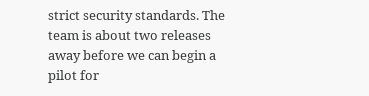strict security standards. The team is about two releases away before we can begin a pilot for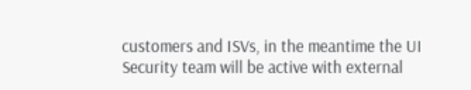customers and ISVs, in the meantime the UI Security team will be active with external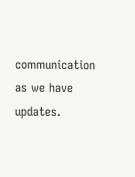communication as we have updates.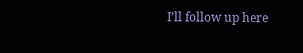I’ll follow up here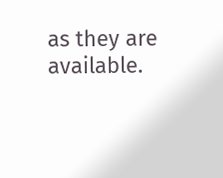as they are available.